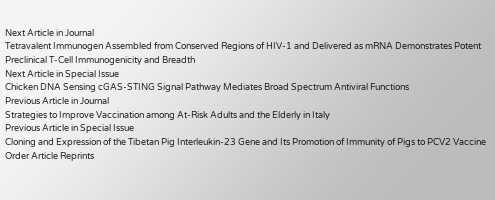Next Article in Journal
Tetravalent Immunogen Assembled from Conserved Regions of HIV-1 and Delivered as mRNA Demonstrates Potent Preclinical T-Cell Immunogenicity and Breadth
Next Article in Special Issue
Chicken DNA Sensing cGAS-STING Signal Pathway Mediates Broad Spectrum Antiviral Functions
Previous Article in Journal
Strategies to Improve Vaccination among At-Risk Adults and the Elderly in Italy
Previous Article in Special Issue
Cloning and Expression of the Tibetan Pig Interleukin-23 Gene and Its Promotion of Immunity of Pigs to PCV2 Vaccine
Order Article Reprints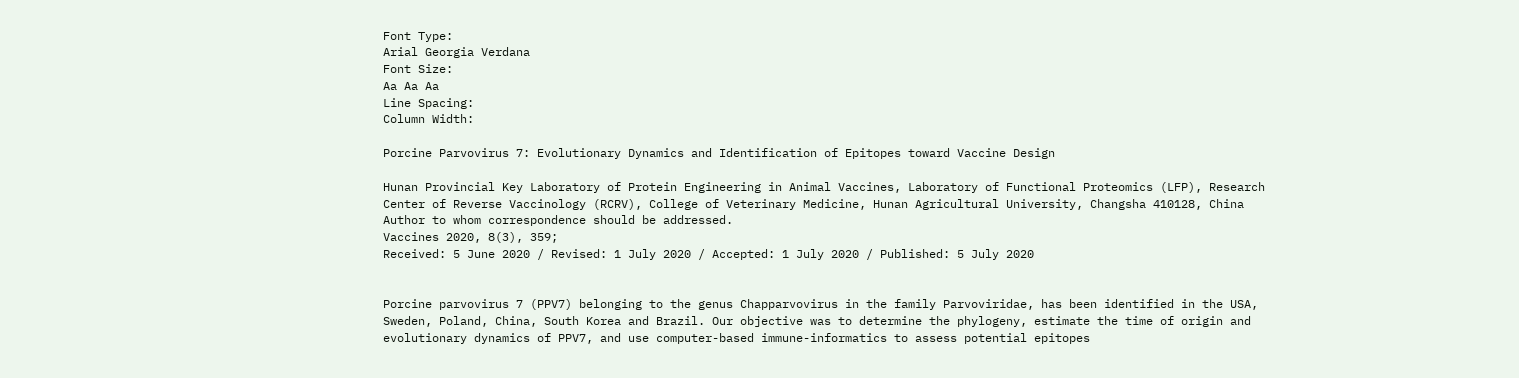Font Type:
Arial Georgia Verdana
Font Size:
Aa Aa Aa
Line Spacing:
Column Width:

Porcine Parvovirus 7: Evolutionary Dynamics and Identification of Epitopes toward Vaccine Design

Hunan Provincial Key Laboratory of Protein Engineering in Animal Vaccines, Laboratory of Functional Proteomics (LFP), Research Center of Reverse Vaccinology (RCRV), College of Veterinary Medicine, Hunan Agricultural University, Changsha 410128, China
Author to whom correspondence should be addressed.
Vaccines 2020, 8(3), 359;
Received: 5 June 2020 / Revised: 1 July 2020 / Accepted: 1 July 2020 / Published: 5 July 2020


Porcine parvovirus 7 (PPV7) belonging to the genus Chapparvovirus in the family Parvoviridae, has been identified in the USA, Sweden, Poland, China, South Korea and Brazil. Our objective was to determine the phylogeny, estimate the time of origin and evolutionary dynamics of PPV7, and use computer-based immune-informatics to assess potential epitopes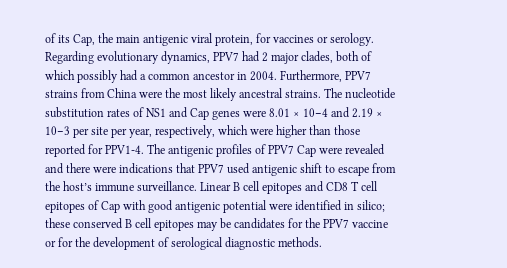of its Cap, the main antigenic viral protein, for vaccines or serology. Regarding evolutionary dynamics, PPV7 had 2 major clades, both of which possibly had a common ancestor in 2004. Furthermore, PPV7 strains from China were the most likely ancestral strains. The nucleotide substitution rates of NS1 and Cap genes were 8.01 × 10−4 and 2.19 × 10−3 per site per year, respectively, which were higher than those reported for PPV1-4. The antigenic profiles of PPV7 Cap were revealed and there were indications that PPV7 used antigenic shift to escape from the host’s immune surveillance. Linear B cell epitopes and CD8 T cell epitopes of Cap with good antigenic potential were identified in silico; these conserved B cell epitopes may be candidates for the PPV7 vaccine or for the development of serological diagnostic methods.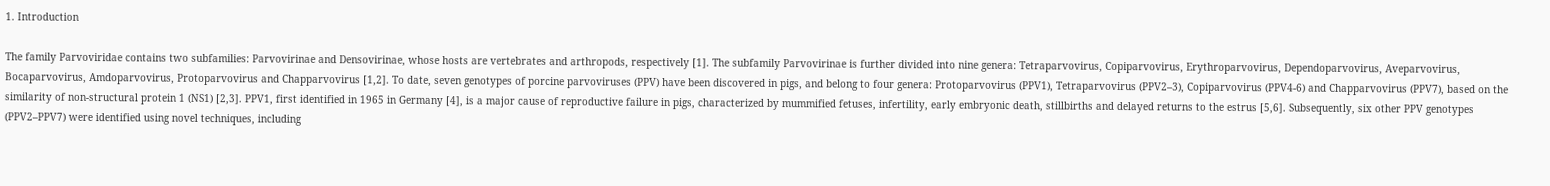1. Introduction

The family Parvoviridae contains two subfamilies: Parvovirinae and Densovirinae, whose hosts are vertebrates and arthropods, respectively [1]. The subfamily Parvovirinae is further divided into nine genera: Tetraparvovirus, Copiparvovirus, Erythroparvovirus, Dependoparvovirus, Aveparvovirus, Bocaparvovirus, Amdoparvovirus, Protoparvovirus and Chapparvovirus [1,2]. To date, seven genotypes of porcine parvoviruses (PPV) have been discovered in pigs, and belong to four genera: Protoparvovirus (PPV1), Tetraparvovirus (PPV2–3), Copiparvovirus (PPV4-6) and Chapparvovirus (PPV7), based on the similarity of non-structural protein 1 (NS1) [2,3]. PPV1, first identified in 1965 in Germany [4], is a major cause of reproductive failure in pigs, characterized by mummified fetuses, infertility, early embryonic death, stillbirths and delayed returns to the estrus [5,6]. Subsequently, six other PPV genotypes (PPV2–PPV7) were identified using novel techniques, including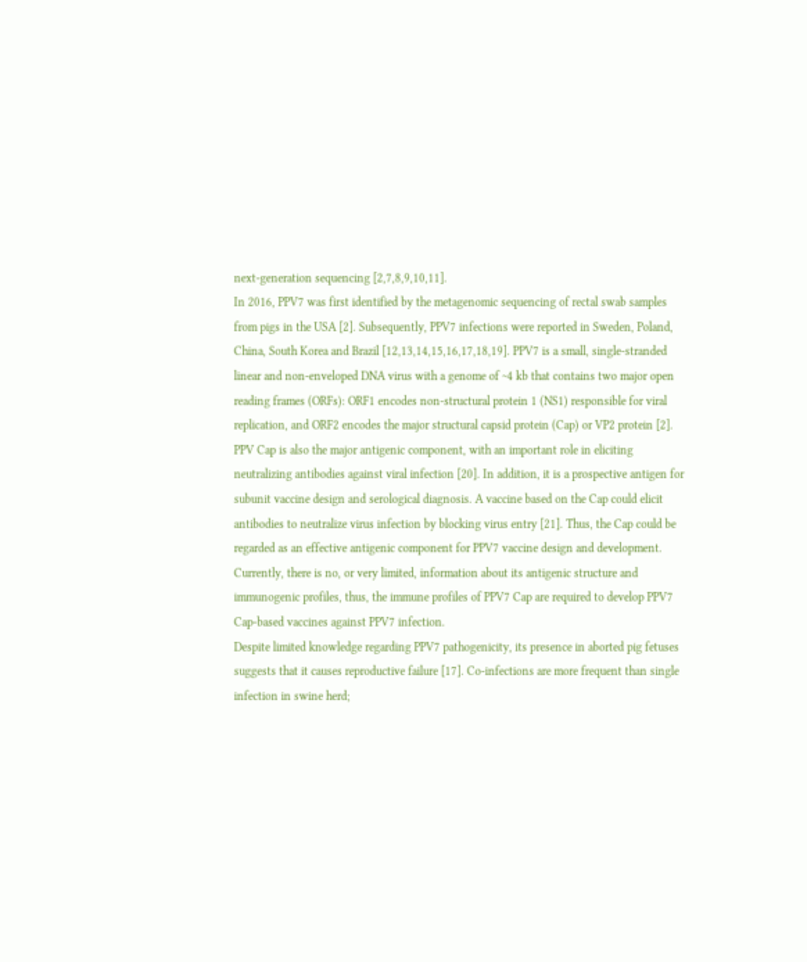next-generation sequencing [2,7,8,9,10,11].
In 2016, PPV7 was first identified by the metagenomic sequencing of rectal swab samples from pigs in the USA [2]. Subsequently, PPV7 infections were reported in Sweden, Poland, China, South Korea and Brazil [12,13,14,15,16,17,18,19]. PPV7 is a small, single-stranded linear and non-enveloped DNA virus with a genome of ~4 kb that contains two major open reading frames (ORFs): ORF1 encodes non-structural protein 1 (NS1) responsible for viral replication, and ORF2 encodes the major structural capsid protein (Cap) or VP2 protein [2]. PPV Cap is also the major antigenic component, with an important role in eliciting neutralizing antibodies against viral infection [20]. In addition, it is a prospective antigen for subunit vaccine design and serological diagnosis. A vaccine based on the Cap could elicit antibodies to neutralize virus infection by blocking virus entry [21]. Thus, the Cap could be regarded as an effective antigenic component for PPV7 vaccine design and development. Currently, there is no, or very limited, information about its antigenic structure and immunogenic profiles, thus, the immune profiles of PPV7 Cap are required to develop PPV7 Cap-based vaccines against PPV7 infection.
Despite limited knowledge regarding PPV7 pathogenicity, its presence in aborted pig fetuses suggests that it causes reproductive failure [17]. Co-infections are more frequent than single infection in swine herd;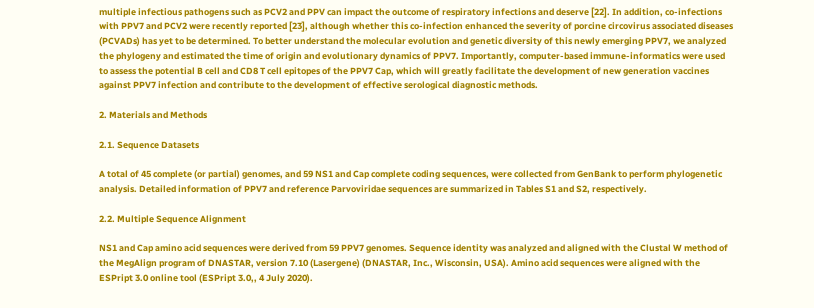multiple infectious pathogens such as PCV2 and PPV can impact the outcome of respiratory infections and deserve [22]. In addition, co-infections with PPV7 and PCV2 were recently reported [23], although whether this co-infection enhanced the severity of porcine circovirus associated diseases (PCVADs) has yet to be determined. To better understand the molecular evolution and genetic diversity of this newly emerging PPV7, we analyzed the phylogeny and estimated the time of origin and evolutionary dynamics of PPV7. Importantly, computer-based immune-informatics were used to assess the potential B cell and CD8 T cell epitopes of the PPV7 Cap, which will greatly facilitate the development of new generation vaccines against PPV7 infection and contribute to the development of effective serological diagnostic methods.

2. Materials and Methods

2.1. Sequence Datasets

A total of 45 complete (or partial) genomes, and 59 NS1 and Cap complete coding sequences, were collected from GenBank to perform phylogenetic analysis. Detailed information of PPV7 and reference Parvoviridae sequences are summarized in Tables S1 and S2, respectively.

2.2. Multiple Sequence Alignment

NS1 and Cap amino acid sequences were derived from 59 PPV7 genomes. Sequence identity was analyzed and aligned with the Clustal W method of the MegAlign program of DNASTAR, version 7.10 (Lasergene) (DNASTAR, Inc., Wisconsin, USA). Amino acid sequences were aligned with the ESPript 3.0 online tool (ESPript 3.0,, 4 July 2020).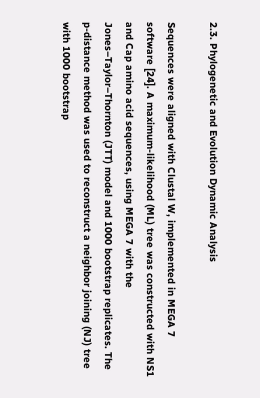2.3. Phylogenetic and Evolution Dynamic Analysis

Sequences were aligned with Clustal W, implemented in MEGA 7 software [24]. A maximum-likelihood (ML) tree was constructed with NS1 and Cap amino acid sequences, using MEGA 7 with the Jones–Taylor–Thornton (JTT) model and 1000 bootstrap replicates. The p-distance method was used to reconstruct a neighbor joining (NJ) tree with 1000 bootstrap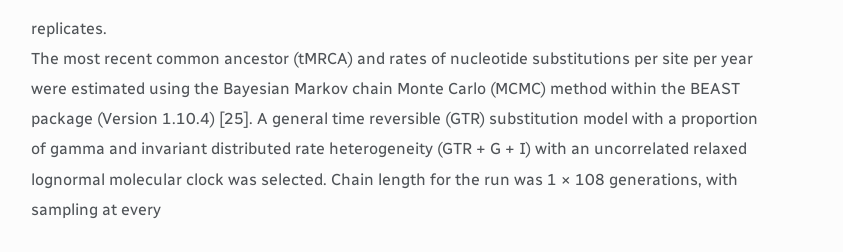replicates.
The most recent common ancestor (tMRCA) and rates of nucleotide substitutions per site per year were estimated using the Bayesian Markov chain Monte Carlo (MCMC) method within the BEAST package (Version 1.10.4) [25]. A general time reversible (GTR) substitution model with a proportion of gamma and invariant distributed rate heterogeneity (GTR + G + I) with an uncorrelated relaxed lognormal molecular clock was selected. Chain length for the run was 1 × 108 generations, with sampling at every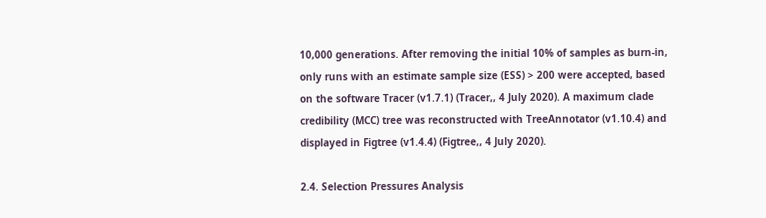10,000 generations. After removing the initial 10% of samples as burn-in, only runs with an estimate sample size (ESS) > 200 were accepted, based on the software Tracer (v1.7.1) (Tracer,, 4 July 2020). A maximum clade credibility (MCC) tree was reconstructed with TreeAnnotator (v1.10.4) and displayed in Figtree (v1.4.4) (Figtree,, 4 July 2020).

2.4. Selection Pressures Analysis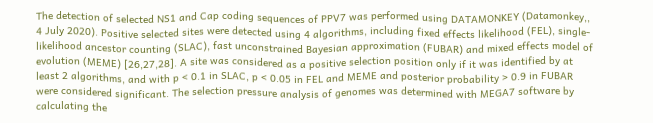The detection of selected NS1 and Cap coding sequences of PPV7 was performed using DATAMONKEY (Datamonkey,, 4 July 2020). Positive selected sites were detected using 4 algorithms, including fixed effects likelihood (FEL), single-likelihood ancestor counting (SLAC), fast unconstrained Bayesian approximation (FUBAR) and mixed effects model of evolution (MEME) [26,27,28]. A site was considered as a positive selection position only if it was identified by at least 2 algorithms, and with p < 0.1 in SLAC, p < 0.05 in FEL and MEME and posterior probability > 0.9 in FUBAR were considered significant. The selection pressure analysis of genomes was determined with MEGA7 software by calculating the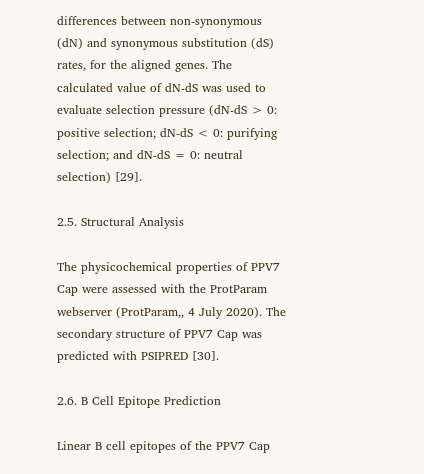differences between non-synonymous (dN) and synonymous substitution (dS) rates, for the aligned genes. The calculated value of dN-dS was used to evaluate selection pressure (dN-dS > 0: positive selection; dN-dS < 0: purifying selection; and dN-dS = 0: neutral selection) [29].

2.5. Structural Analysis

The physicochemical properties of PPV7 Cap were assessed with the ProtParam webserver (ProtParam,, 4 July 2020). The secondary structure of PPV7 Cap was predicted with PSIPRED [30].

2.6. B Cell Epitope Prediction

Linear B cell epitopes of the PPV7 Cap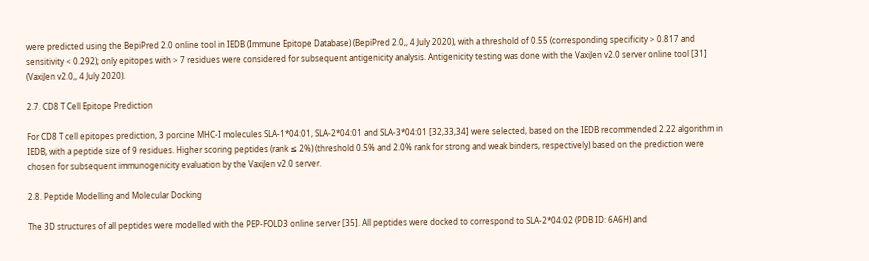were predicted using the BepiPred 2.0 online tool in IEDB (Immune Epitope Database) (BepiPred 2.0,, 4 July 2020), with a threshold of 0.55 (corresponding specificity > 0.817 and sensitivity < 0.292); only epitopes with > 7 residues were considered for subsequent antigenicity analysis. Antigenicity testing was done with the VaxiJen v2.0 server online tool [31] (VaxiJen v2.0,, 4 July 2020).

2.7. CD8 T Cell Epitope Prediction

For CD8 T cell epitopes prediction, 3 porcine MHC-I molecules SLA-1*04:01, SLA-2*04:01 and SLA-3*04:01 [32,33,34] were selected, based on the IEDB recommended 2.22 algorithm in IEDB, with a peptide size of 9 residues. Higher scoring peptides (rank ≤ 2%) (threshold 0.5% and 2.0% rank for strong and weak binders, respectively) based on the prediction were chosen for subsequent immunogenicity evaluation by the VaxiJen v2.0 server.

2.8. Peptide Modelling and Molecular Docking

The 3D structures of all peptides were modelled with the PEP-FOLD3 online server [35]. All peptides were docked to correspond to SLA-2*04:02 (PDB ID: 6A6H) and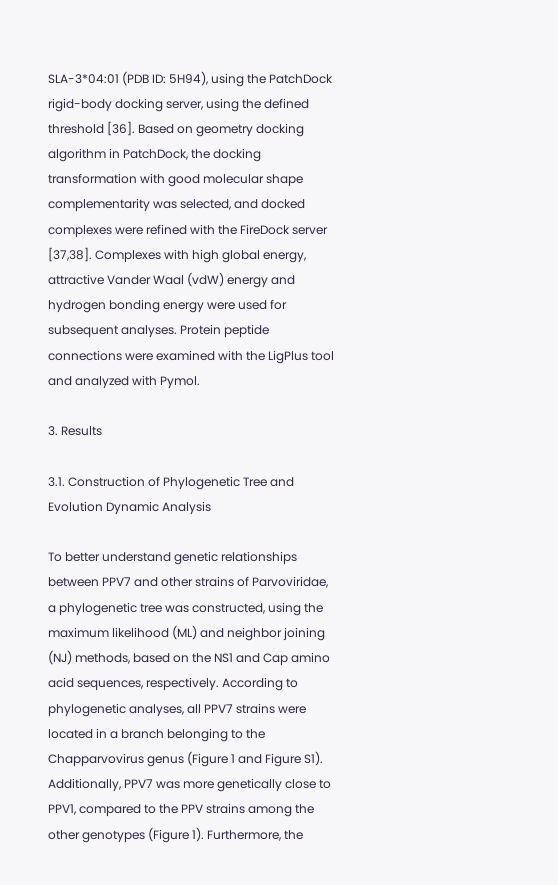SLA-3*04:01 (PDB ID: 5H94), using the PatchDock rigid-body docking server, using the defined threshold [36]. Based on geometry docking algorithm in PatchDock, the docking transformation with good molecular shape complementarity was selected, and docked complexes were refined with the FireDock server [37,38]. Complexes with high global energy, attractive Vander Waal (vdW) energy and hydrogen bonding energy were used for subsequent analyses. Protein peptide connections were examined with the LigPlus tool and analyzed with Pymol.

3. Results

3.1. Construction of Phylogenetic Tree and Evolution Dynamic Analysis

To better understand genetic relationships between PPV7 and other strains of Parvoviridae, a phylogenetic tree was constructed, using the maximum likelihood (ML) and neighbor joining (NJ) methods, based on the NS1 and Cap amino acid sequences, respectively. According to phylogenetic analyses, all PPV7 strains were located in a branch belonging to the Chapparvovirus genus (Figure 1 and Figure S1). Additionally, PPV7 was more genetically close to PPV1, compared to the PPV strains among the other genotypes (Figure 1). Furthermore, the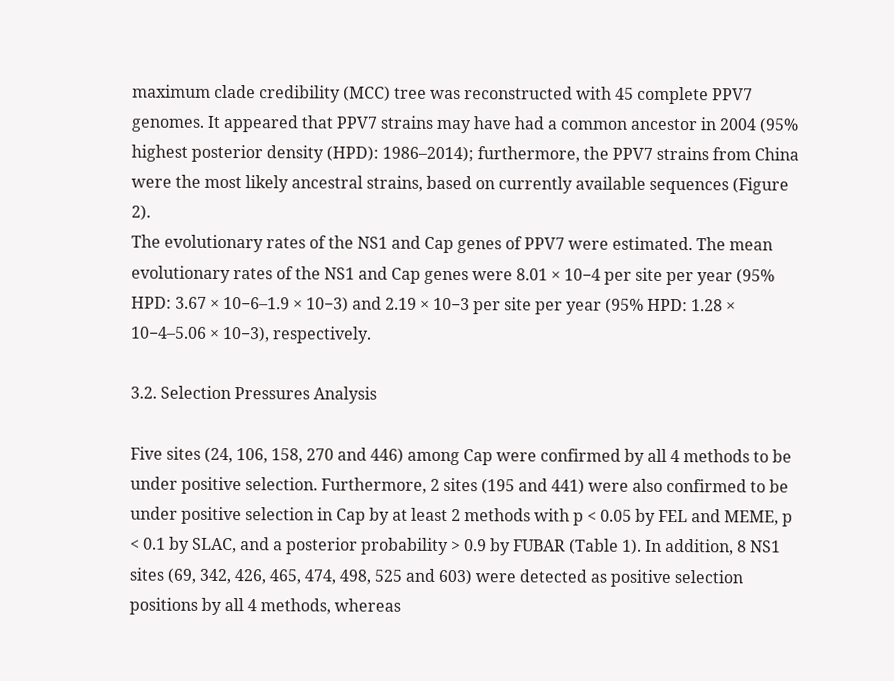maximum clade credibility (MCC) tree was reconstructed with 45 complete PPV7 genomes. It appeared that PPV7 strains may have had a common ancestor in 2004 (95% highest posterior density (HPD): 1986–2014); furthermore, the PPV7 strains from China were the most likely ancestral strains, based on currently available sequences (Figure 2).
The evolutionary rates of the NS1 and Cap genes of PPV7 were estimated. The mean evolutionary rates of the NS1 and Cap genes were 8.01 × 10−4 per site per year (95% HPD: 3.67 × 10−6–1.9 × 10−3) and 2.19 × 10−3 per site per year (95% HPD: 1.28 × 10−4–5.06 × 10−3), respectively.

3.2. Selection Pressures Analysis

Five sites (24, 106, 158, 270 and 446) among Cap were confirmed by all 4 methods to be under positive selection. Furthermore, 2 sites (195 and 441) were also confirmed to be under positive selection in Cap by at least 2 methods with p < 0.05 by FEL and MEME, p < 0.1 by SLAC, and a posterior probability > 0.9 by FUBAR (Table 1). In addition, 8 NS1 sites (69, 342, 426, 465, 474, 498, 525 and 603) were detected as positive selection positions by all 4 methods, whereas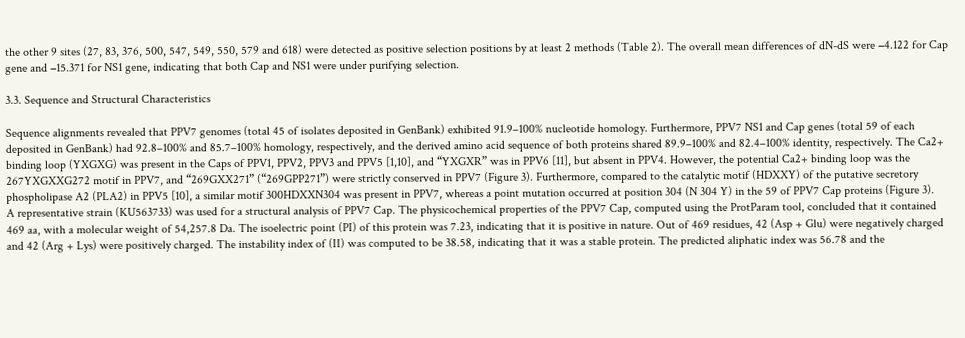the other 9 sites (27, 83, 376, 500, 547, 549, 550, 579 and 618) were detected as positive selection positions by at least 2 methods (Table 2). The overall mean differences of dN-dS were −4.122 for Cap gene and −15.371 for NS1 gene, indicating that both Cap and NS1 were under purifying selection.

3.3. Sequence and Structural Characteristics

Sequence alignments revealed that PPV7 genomes (total 45 of isolates deposited in GenBank) exhibited 91.9–100% nucleotide homology. Furthermore, PPV7 NS1 and Cap genes (total 59 of each deposited in GenBank) had 92.8–100% and 85.7–100% homology, respectively, and the derived amino acid sequence of both proteins shared 89.9–100% and 82.4–100% identity, respectively. The Ca2+ binding loop (YXGXG) was present in the Caps of PPV1, PPV2, PPV3 and PPV5 [1,10], and “YXGXR” was in PPV6 [11], but absent in PPV4. However, the potential Ca2+ binding loop was the 267YXGXXG272 motif in PPV7, and “269GXX271” (“269GPP271”) were strictly conserved in PPV7 (Figure 3). Furthermore, compared to the catalytic motif (HDXXY) of the putative secretory phospholipase A2 (PLA2) in PPV5 [10], a similar motif 300HDXXN304 was present in PPV7, whereas a point mutation occurred at position 304 (N 304 Y) in the 59 of PPV7 Cap proteins (Figure 3).
A representative strain (KU563733) was used for a structural analysis of PPV7 Cap. The physicochemical properties of the PPV7 Cap, computed using the ProtParam tool, concluded that it contained 469 aa, with a molecular weight of 54,257.8 Da. The isoelectric point (PI) of this protein was 7.23, indicating that it is positive in nature. Out of 469 residues, 42 (Asp + Glu) were negatively charged and 42 (Arg + Lys) were positively charged. The instability index of (II) was computed to be 38.58, indicating that it was a stable protein. The predicted aliphatic index was 56.78 and the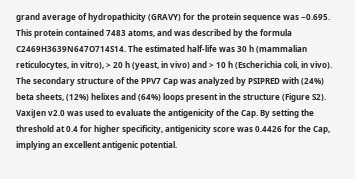grand average of hydropathicity (GRAVY) for the protein sequence was −0.695. This protein contained 7483 atoms, and was described by the formula C2469H3639N647O714S14. The estimated half-life was 30 h (mammalian reticulocytes, in vitro), > 20 h (yeast, in vivo) and > 10 h (Escherichia coli, in vivo).
The secondary structure of the PPV7 Cap was analyzed by PSIPRED with (24%) beta sheets, (12%) helixes and (64%) loops present in the structure (Figure S2). VaxiJen v2.0 was used to evaluate the antigenicity of the Cap. By setting the threshold at 0.4 for higher specificity, antigenicity score was 0.4426 for the Cap, implying an excellent antigenic potential.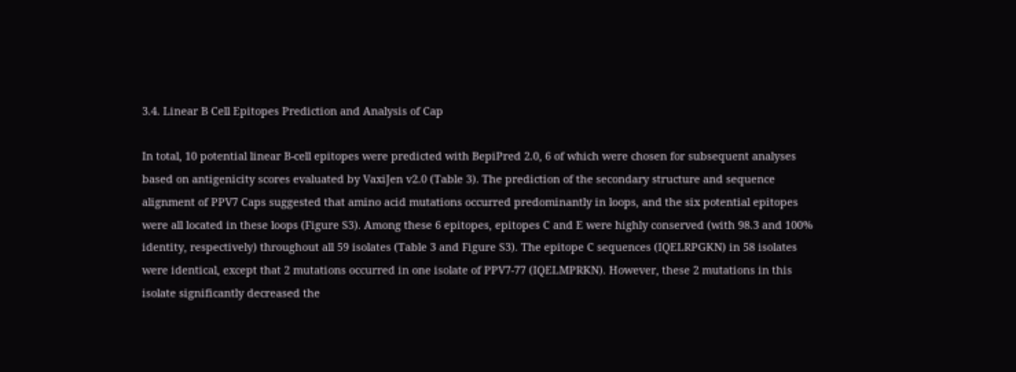3.4. Linear B Cell Epitopes Prediction and Analysis of Cap

In total, 10 potential linear B-cell epitopes were predicted with BepiPred 2.0, 6 of which were chosen for subsequent analyses based on antigenicity scores evaluated by VaxiJen v2.0 (Table 3). The prediction of the secondary structure and sequence alignment of PPV7 Caps suggested that amino acid mutations occurred predominantly in loops, and the six potential epitopes were all located in these loops (Figure S3). Among these 6 epitopes, epitopes C and E were highly conserved (with 98.3 and 100% identity, respectively) throughout all 59 isolates (Table 3 and Figure S3). The epitope C sequences (IQELRPGKN) in 58 isolates were identical, except that 2 mutations occurred in one isolate of PPV7-77 (IQELMPRKN). However, these 2 mutations in this isolate significantly decreased the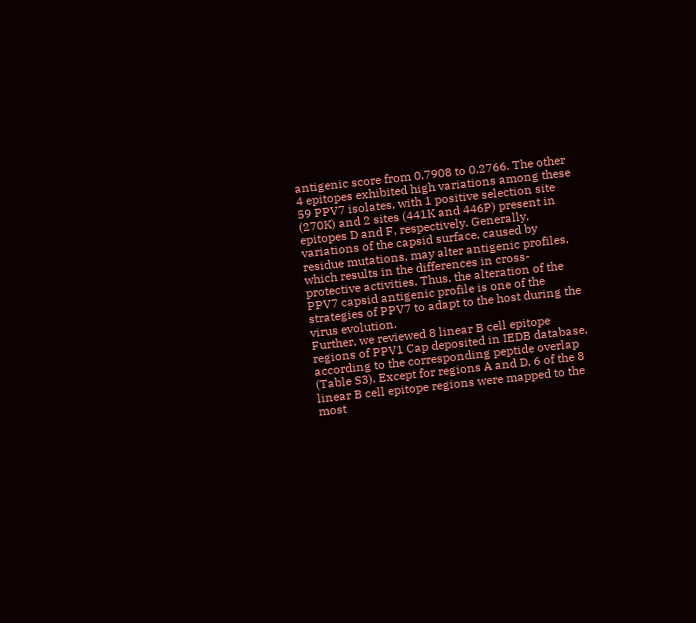antigenic score from 0.7908 to 0.2766. The other 4 epitopes exhibited high variations among these 59 PPV7 isolates, with 1 positive selection site (270K) and 2 sites (441K and 446P) present in epitopes D and F, respectively. Generally, variations of the capsid surface, caused by residue mutations, may alter antigenic profiles, which results in the differences in cross-protective activities. Thus, the alteration of the PPV7 capsid antigenic profile is one of the strategies of PPV7 to adapt to the host during the virus evolution.
Further, we reviewed 8 linear B cell epitope regions of PPV1 Cap deposited in IEDB database, according to the corresponding peptide overlap (Table S3). Except for regions A and D, 6 of the 8 linear B cell epitope regions were mapped to the most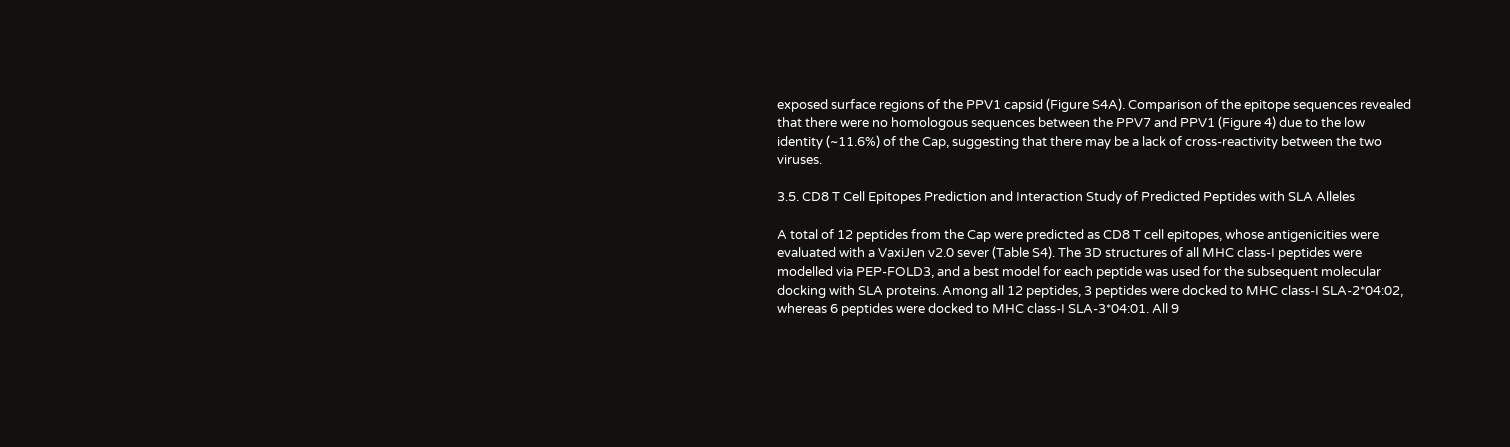exposed surface regions of the PPV1 capsid (Figure S4A). Comparison of the epitope sequences revealed that there were no homologous sequences between the PPV7 and PPV1 (Figure 4) due to the low identity (~11.6%) of the Cap, suggesting that there may be a lack of cross-reactivity between the two viruses.

3.5. CD8 T Cell Epitopes Prediction and Interaction Study of Predicted Peptides with SLA Alleles

A total of 12 peptides from the Cap were predicted as CD8 T cell epitopes, whose antigenicities were evaluated with a VaxiJen v2.0 sever (Table S4). The 3D structures of all MHC class-I peptides were modelled via PEP-FOLD3, and a best model for each peptide was used for the subsequent molecular docking with SLA proteins. Among all 12 peptides, 3 peptides were docked to MHC class-I SLA-2*04:02, whereas 6 peptides were docked to MHC class-I SLA-3*04:01. All 9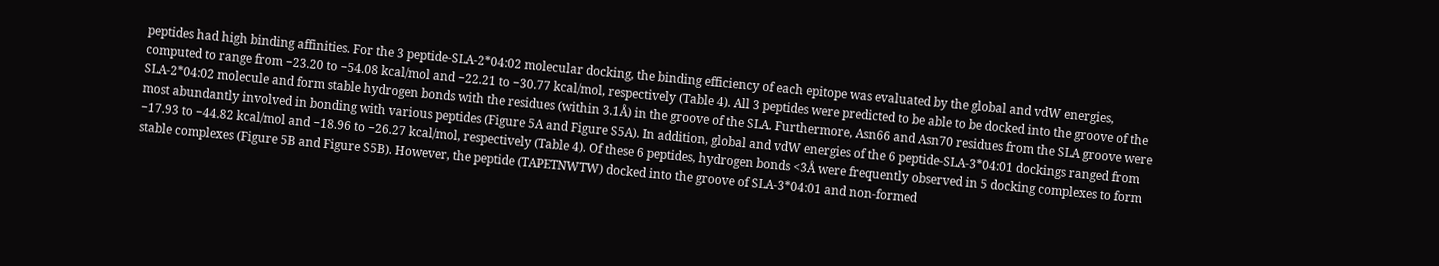peptides had high binding affinities. For the 3 peptide-SLA-2*04:02 molecular docking, the binding efficiency of each epitope was evaluated by the global and vdW energies, computed to range from −23.20 to −54.08 kcal/mol and −22.21 to −30.77 kcal/mol, respectively (Table 4). All 3 peptides were predicted to be able to be docked into the groove of the SLA-2*04:02 molecule and form stable hydrogen bonds with the residues (within 3.1Å) in the groove of the SLA. Furthermore, Asn66 and Asn70 residues from the SLA groove were most abundantly involved in bonding with various peptides (Figure 5A and Figure S5A). In addition, global and vdW energies of the 6 peptide-SLA-3*04:01 dockings ranged from −17.93 to −44.82 kcal/mol and −18.96 to −26.27 kcal/mol, respectively (Table 4). Of these 6 peptides, hydrogen bonds <3Å were frequently observed in 5 docking complexes to form stable complexes (Figure 5B and Figure S5B). However, the peptide (TAPETNWTW) docked into the groove of SLA-3*04:01 and non-formed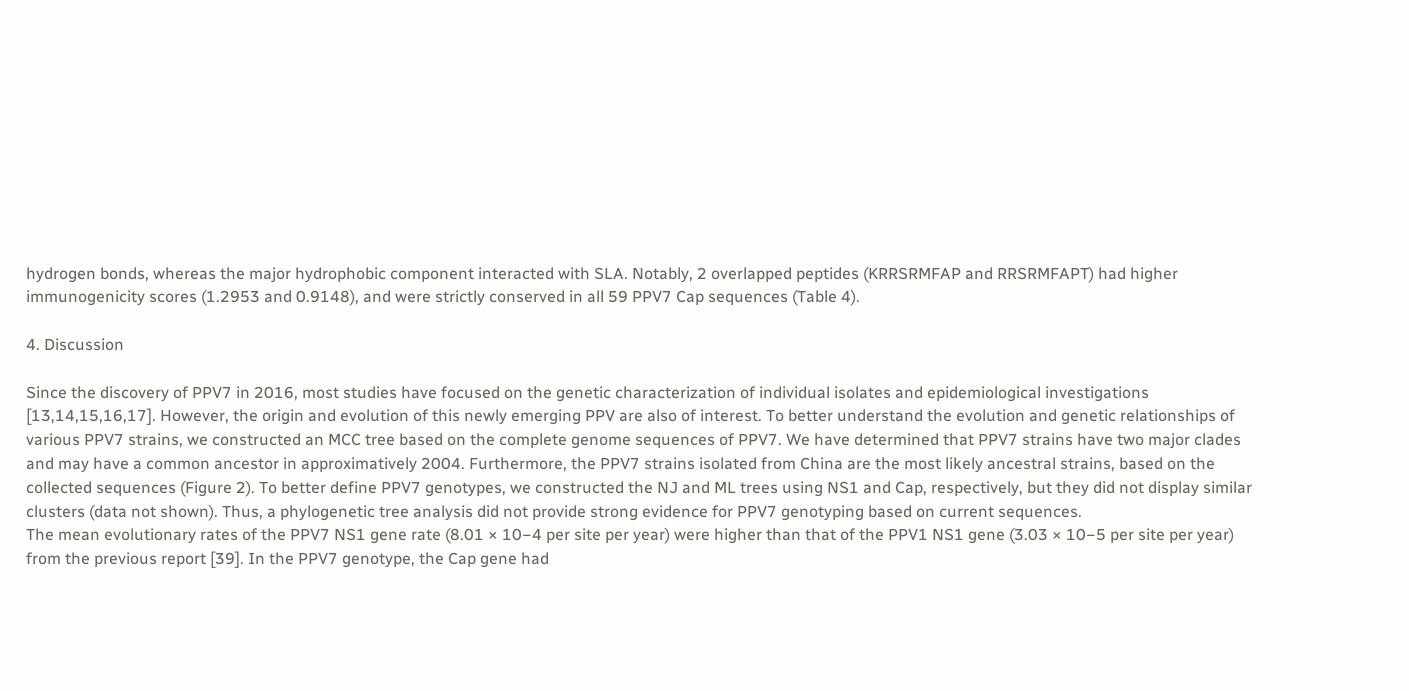hydrogen bonds, whereas the major hydrophobic component interacted with SLA. Notably, 2 overlapped peptides (KRRSRMFAP and RRSRMFAPT) had higher immunogenicity scores (1.2953 and 0.9148), and were strictly conserved in all 59 PPV7 Cap sequences (Table 4).

4. Discussion

Since the discovery of PPV7 in 2016, most studies have focused on the genetic characterization of individual isolates and epidemiological investigations [13,14,15,16,17]. However, the origin and evolution of this newly emerging PPV are also of interest. To better understand the evolution and genetic relationships of various PPV7 strains, we constructed an MCC tree based on the complete genome sequences of PPV7. We have determined that PPV7 strains have two major clades and may have a common ancestor in approximatively 2004. Furthermore, the PPV7 strains isolated from China are the most likely ancestral strains, based on the collected sequences (Figure 2). To better define PPV7 genotypes, we constructed the NJ and ML trees using NS1 and Cap, respectively, but they did not display similar clusters (data not shown). Thus, a phylogenetic tree analysis did not provide strong evidence for PPV7 genotyping based on current sequences.
The mean evolutionary rates of the PPV7 NS1 gene rate (8.01 × 10−4 per site per year) were higher than that of the PPV1 NS1 gene (3.03 × 10−5 per site per year) from the previous report [39]. In the PPV7 genotype, the Cap gene had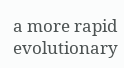a more rapid evolutionary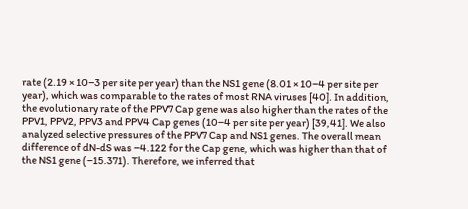rate (2.19 × 10−3 per site per year) than the NS1 gene (8.01 × 10−4 per site per year), which was comparable to the rates of most RNA viruses [40]. In addition, the evolutionary rate of the PPV7 Cap gene was also higher than the rates of the PPV1, PPV2, PPV3 and PPV4 Cap genes (10−4 per site per year) [39,41]. We also analyzed selective pressures of the PPV7 Cap and NS1 genes. The overall mean difference of dN-dS was −4.122 for the Cap gene, which was higher than that of the NS1 gene (−15.371). Therefore, we inferred that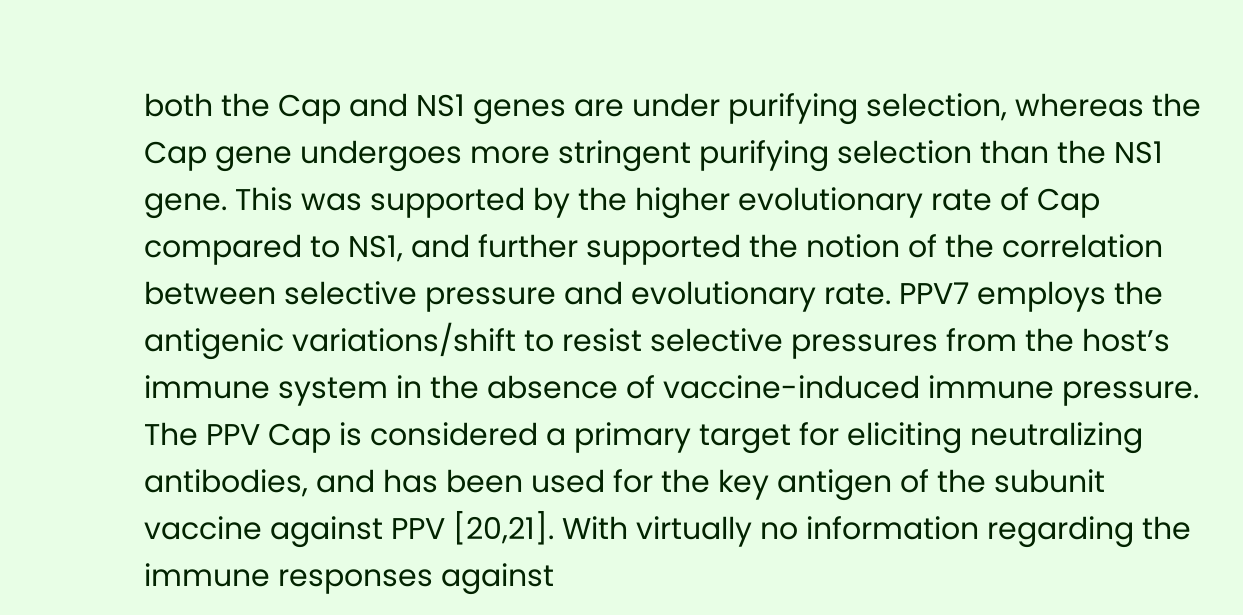both the Cap and NS1 genes are under purifying selection, whereas the Cap gene undergoes more stringent purifying selection than the NS1 gene. This was supported by the higher evolutionary rate of Cap compared to NS1, and further supported the notion of the correlation between selective pressure and evolutionary rate. PPV7 employs the antigenic variations/shift to resist selective pressures from the host’s immune system in the absence of vaccine-induced immune pressure.
The PPV Cap is considered a primary target for eliciting neutralizing antibodies, and has been used for the key antigen of the subunit vaccine against PPV [20,21]. With virtually no information regarding the immune responses against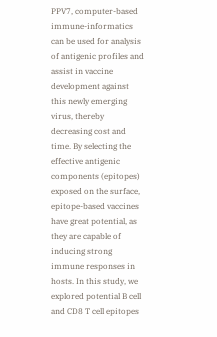PPV7, computer-based immune-informatics can be used for analysis of antigenic profiles and assist in vaccine development against this newly emerging virus, thereby decreasing cost and time. By selecting the effective antigenic components (epitopes) exposed on the surface, epitope-based vaccines have great potential, as they are capable of inducing strong immune responses in hosts. In this study, we explored potential B cell and CD8 T cell epitopes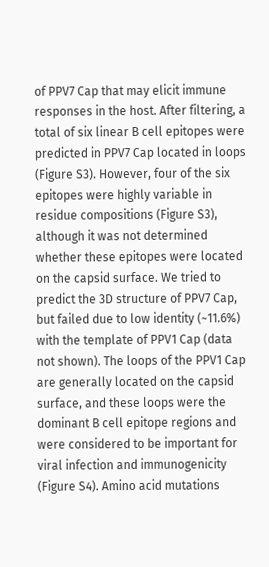of PPV7 Cap that may elicit immune responses in the host. After filtering, a total of six linear B cell epitopes were predicted in PPV7 Cap located in loops (Figure S3). However, four of the six epitopes were highly variable in residue compositions (Figure S3), although it was not determined whether these epitopes were located on the capsid surface. We tried to predict the 3D structure of PPV7 Cap, but failed due to low identity (~11.6%) with the template of PPV1 Cap (data not shown). The loops of the PPV1 Cap are generally located on the capsid surface, and these loops were the dominant B cell epitope regions and were considered to be important for viral infection and immunogenicity (Figure S4). Amino acid mutations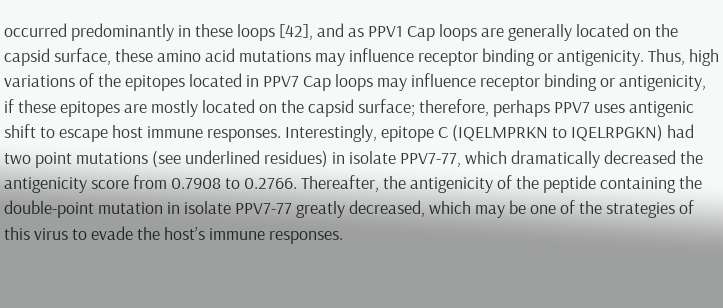occurred predominantly in these loops [42], and as PPV1 Cap loops are generally located on the capsid surface, these amino acid mutations may influence receptor binding or antigenicity. Thus, high variations of the epitopes located in PPV7 Cap loops may influence receptor binding or antigenicity, if these epitopes are mostly located on the capsid surface; therefore, perhaps PPV7 uses antigenic shift to escape host immune responses. Interestingly, epitope C (IQELMPRKN to IQELRPGKN) had two point mutations (see underlined residues) in isolate PPV7-77, which dramatically decreased the antigenicity score from 0.7908 to 0.2766. Thereafter, the antigenicity of the peptide containing the double-point mutation in isolate PPV7-77 greatly decreased, which may be one of the strategies of this virus to evade the host’s immune responses.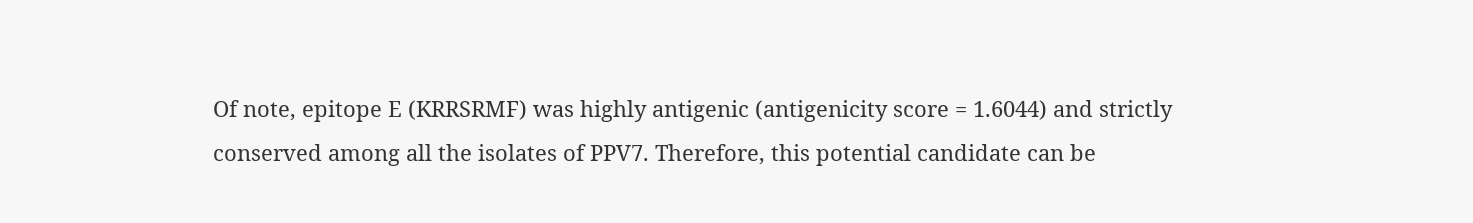Of note, epitope E (KRRSRMF) was highly antigenic (antigenicity score = 1.6044) and strictly conserved among all the isolates of PPV7. Therefore, this potential candidate can be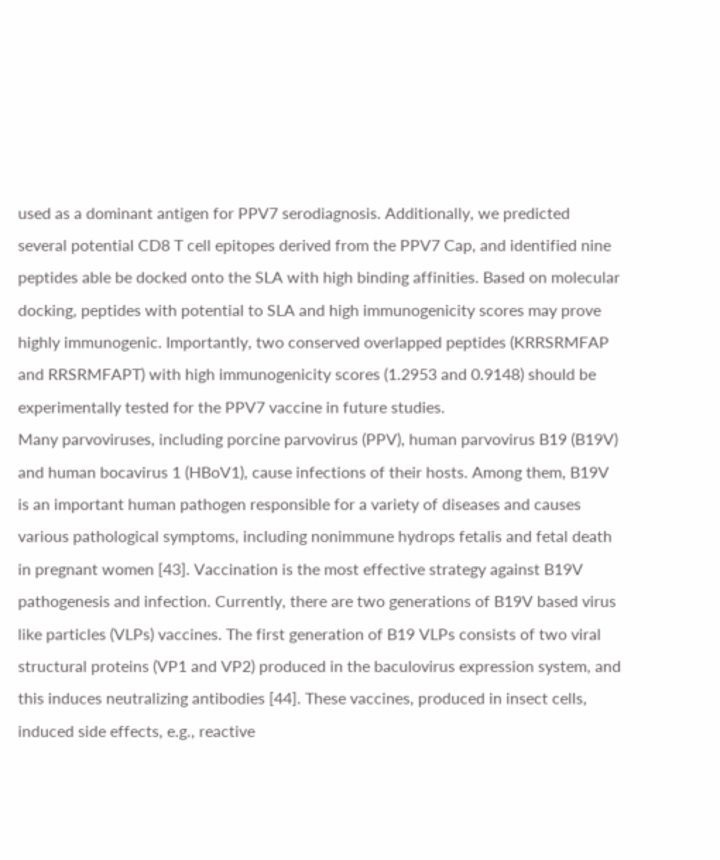used as a dominant antigen for PPV7 serodiagnosis. Additionally, we predicted several potential CD8 T cell epitopes derived from the PPV7 Cap, and identified nine peptides able be docked onto the SLA with high binding affinities. Based on molecular docking, peptides with potential to SLA and high immunogenicity scores may prove highly immunogenic. Importantly, two conserved overlapped peptides (KRRSRMFAP and RRSRMFAPT) with high immunogenicity scores (1.2953 and 0.9148) should be experimentally tested for the PPV7 vaccine in future studies.
Many parvoviruses, including porcine parvovirus (PPV), human parvovirus B19 (B19V) and human bocavirus 1 (HBoV1), cause infections of their hosts. Among them, B19V is an important human pathogen responsible for a variety of diseases and causes various pathological symptoms, including nonimmune hydrops fetalis and fetal death in pregnant women [43]. Vaccination is the most effective strategy against B19V pathogenesis and infection. Currently, there are two generations of B19V based virus like particles (VLPs) vaccines. The first generation of B19 VLPs consists of two viral structural proteins (VP1 and VP2) produced in the baculovirus expression system, and this induces neutralizing antibodies [44]. These vaccines, produced in insect cells, induced side effects, e.g., reactive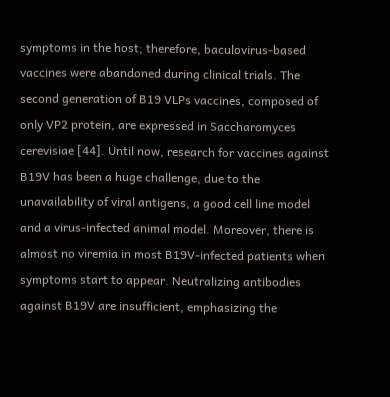symptoms in the host; therefore, baculovirus-based vaccines were abandoned during clinical trials. The second generation of B19 VLPs vaccines, composed of only VP2 protein, are expressed in Saccharomyces cerevisiae [44]. Until now, research for vaccines against B19V has been a huge challenge, due to the unavailability of viral antigens, a good cell line model and a virus-infected animal model. Moreover, there is almost no viremia in most B19V-infected patients when symptoms start to appear. Neutralizing antibodies against B19V are insufficient, emphasizing the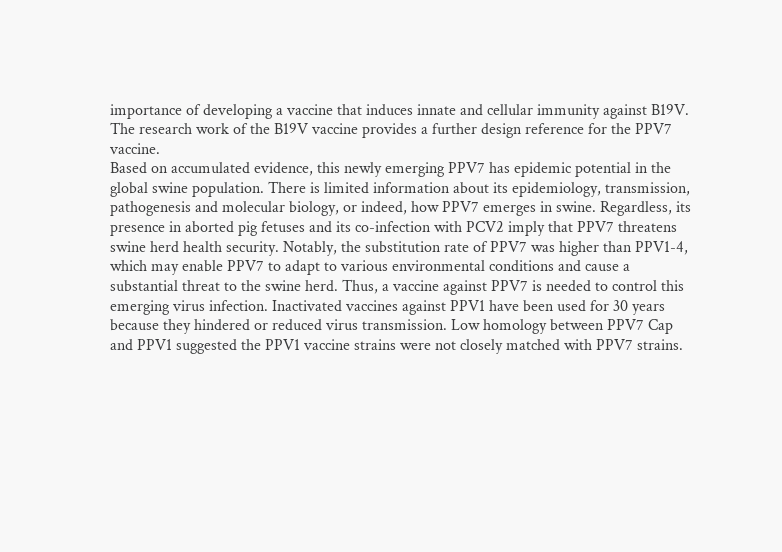importance of developing a vaccine that induces innate and cellular immunity against B19V. The research work of the B19V vaccine provides a further design reference for the PPV7 vaccine.
Based on accumulated evidence, this newly emerging PPV7 has epidemic potential in the global swine population. There is limited information about its epidemiology, transmission, pathogenesis and molecular biology, or indeed, how PPV7 emerges in swine. Regardless, its presence in aborted pig fetuses and its co-infection with PCV2 imply that PPV7 threatens swine herd health security. Notably, the substitution rate of PPV7 was higher than PPV1-4, which may enable PPV7 to adapt to various environmental conditions and cause a substantial threat to the swine herd. Thus, a vaccine against PPV7 is needed to control this emerging virus infection. Inactivated vaccines against PPV1 have been used for 30 years because they hindered or reduced virus transmission. Low homology between PPV7 Cap and PPV1 suggested the PPV1 vaccine strains were not closely matched with PPV7 strains.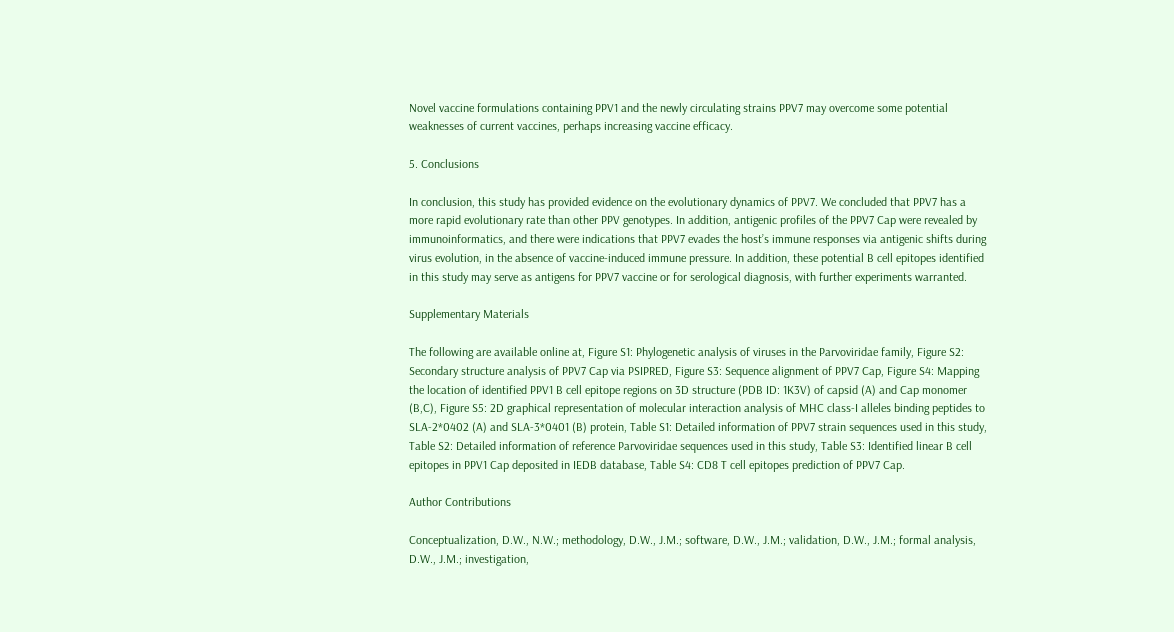Novel vaccine formulations containing PPV1 and the newly circulating strains PPV7 may overcome some potential weaknesses of current vaccines, perhaps increasing vaccine efficacy.

5. Conclusions

In conclusion, this study has provided evidence on the evolutionary dynamics of PPV7. We concluded that PPV7 has a more rapid evolutionary rate than other PPV genotypes. In addition, antigenic profiles of the PPV7 Cap were revealed by immunoinformatics, and there were indications that PPV7 evades the host’s immune responses via antigenic shifts during virus evolution, in the absence of vaccine-induced immune pressure. In addition, these potential B cell epitopes identified in this study may serve as antigens for PPV7 vaccine or for serological diagnosis, with further experiments warranted.

Supplementary Materials

The following are available online at, Figure S1: Phylogenetic analysis of viruses in the Parvoviridae family, Figure S2: Secondary structure analysis of PPV7 Cap via PSIPRED, Figure S3: Sequence alignment of PPV7 Cap, Figure S4: Mapping the location of identified PPV1 B cell epitope regions on 3D structure (PDB ID: 1K3V) of capsid (A) and Cap monomer (B,C), Figure S5: 2D graphical representation of molecular interaction analysis of MHC class-I alleles binding peptides to SLA-2*0402 (A) and SLA-3*0401 (B) protein, Table S1: Detailed information of PPV7 strain sequences used in this study, Table S2: Detailed information of reference Parvoviridae sequences used in this study, Table S3: Identified linear B cell epitopes in PPV1 Cap deposited in IEDB database, Table S4: CD8 T cell epitopes prediction of PPV7 Cap.

Author Contributions

Conceptualization, D.W., N.W.; methodology, D.W., J.M.; software, D.W., J.M.; validation, D.W., J.M.; formal analysis, D.W., J.M.; investigation,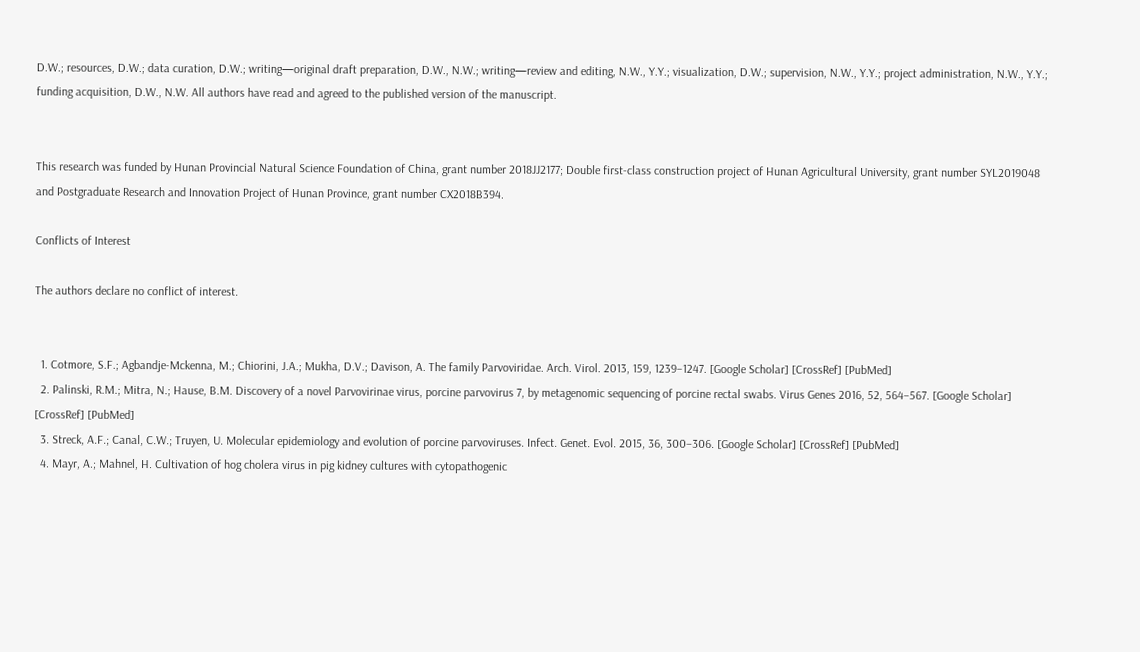D.W.; resources, D.W.; data curation, D.W.; writing—original draft preparation, D.W., N.W.; writing—review and editing, N.W., Y.Y.; visualization, D.W.; supervision, N.W., Y.Y.; project administration, N.W., Y.Y.; funding acquisition, D.W., N.W. All authors have read and agreed to the published version of the manuscript.


This research was funded by Hunan Provincial Natural Science Foundation of China, grant number 2018JJ2177; Double first-class construction project of Hunan Agricultural University, grant number SYL2019048 and Postgraduate Research and Innovation Project of Hunan Province, grant number CX2018B394.

Conflicts of Interest

The authors declare no conflict of interest.


  1. Cotmore, S.F.; Agbandje-Mckenna, M.; Chiorini, J.A.; Mukha, D.V.; Davison, A. The family Parvoviridae. Arch. Virol. 2013, 159, 1239–1247. [Google Scholar] [CrossRef] [PubMed]
  2. Palinski, R.M.; Mitra, N.; Hause, B.M. Discovery of a novel Parvovirinae virus, porcine parvovirus 7, by metagenomic sequencing of porcine rectal swabs. Virus Genes 2016, 52, 564–567. [Google Scholar] [CrossRef] [PubMed]
  3. Streck, A.F.; Canal, C.W.; Truyen, U. Molecular epidemiology and evolution of porcine parvoviruses. Infect. Genet. Evol. 2015, 36, 300–306. [Google Scholar] [CrossRef] [PubMed]
  4. Mayr, A.; Mahnel, H. Cultivation of hog cholera virus in pig kidney cultures with cytopathogenic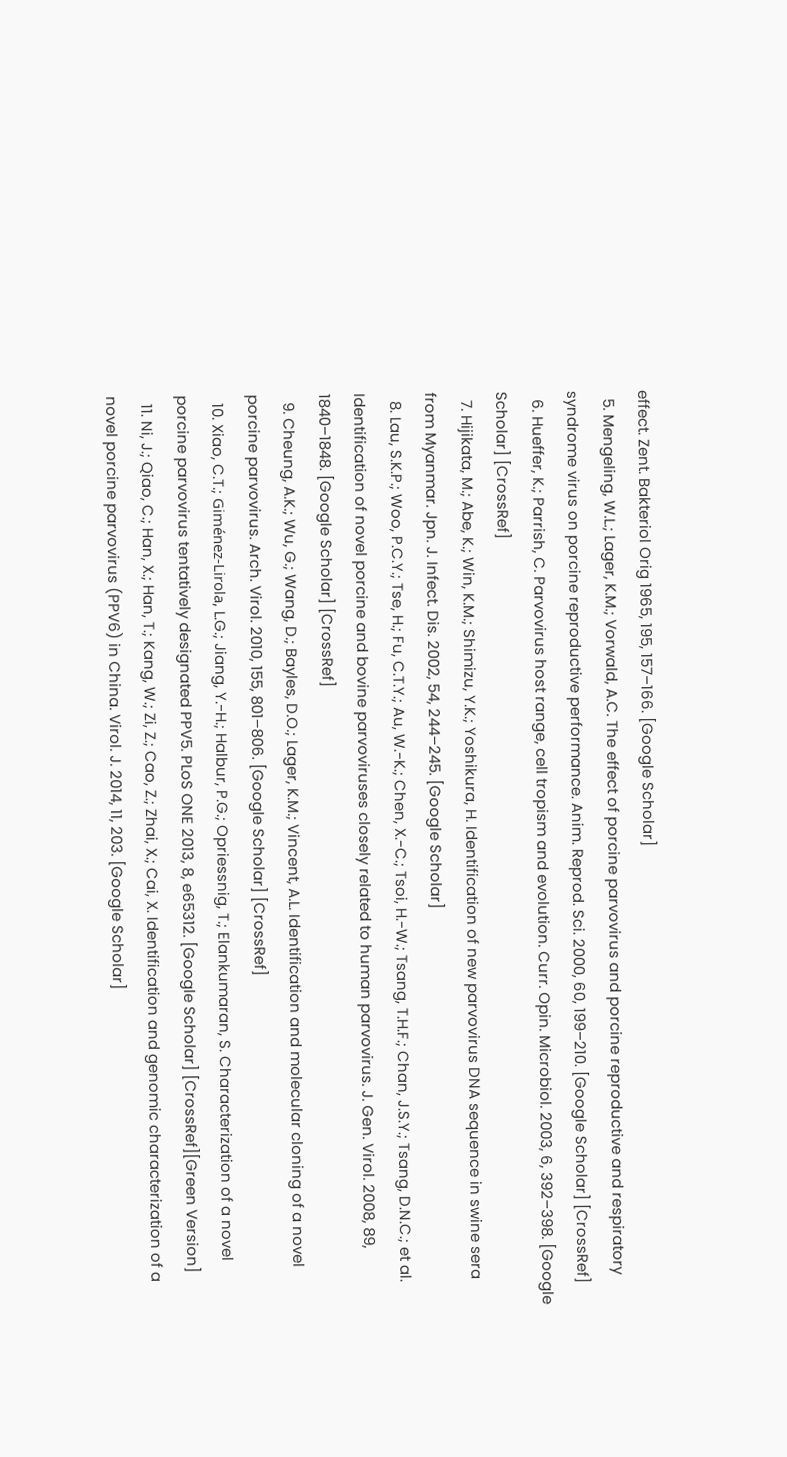effect. Zent. Bakteriol Orig 1965, 195, 157–166. [Google Scholar]
  5. Mengeling, W.L.; Lager, K.M.; Vorwald, A.C. The effect of porcine parvovirus and porcine reproductive and respiratory syndrome virus on porcine reproductive performance. Anim. Reprod. Sci. 2000, 60, 199–210. [Google Scholar] [CrossRef]
  6. Hueffer, K.; Parrish, C. Parvovirus host range, cell tropism and evolution. Curr. Opin. Microbiol. 2003, 6, 392–398. [Google Scholar] [CrossRef]
  7. Hijikata, M.; Abe, K.; Win, K.M.; Shimizu, Y.K.; Yoshikura, H. Identification of new parvovirus DNA sequence in swine sera from Myanmar. Jpn. J. Infect. Dis. 2002, 54, 244–245. [Google Scholar]
  8. Lau, S.K.P.; Woo, P.C.Y.; Tse, H.; Fu, C.T.Y.; Au, W.-K.; Chen, X.-C.; Tsoi, H.-W.; Tsang, T.H.F.; Chan, J.S.Y.; Tsang, D.N.C.; et al. Identification of novel porcine and bovine parvoviruses closely related to human parvovirus. J. Gen. Virol. 2008, 89, 1840–1848. [Google Scholar] [CrossRef]
  9. Cheung, A.K.; Wu, G.; Wang, D.; Bayles, D.O.; Lager, K.M.; Vincent, A.L. Identification and molecular cloning of a novel porcine parvovirus. Arch. Virol. 2010, 155, 801–806. [Google Scholar] [CrossRef]
  10. Xiao, C.T.; Giménez-Lirola, L.G.; Jiang, Y.-H.; Halbur, P.G.; Opriessnig, T.; Elankumaran, S. Characterization of a novel porcine parvovirus tentatively designated PPV5. PLoS ONE 2013, 8, e65312. [Google Scholar] [CrossRef][Green Version]
  11. Ni, J.; Qiao, C.; Han, X.; Han, T.; Kang, W.; Zi, Z.; Cao, Z.; Zhai, X.; Cai, X. Identification and genomic characterization of a novel porcine parvovirus (PPV6) in China. Virol. J. 2014, 11, 203. [Google Scholar]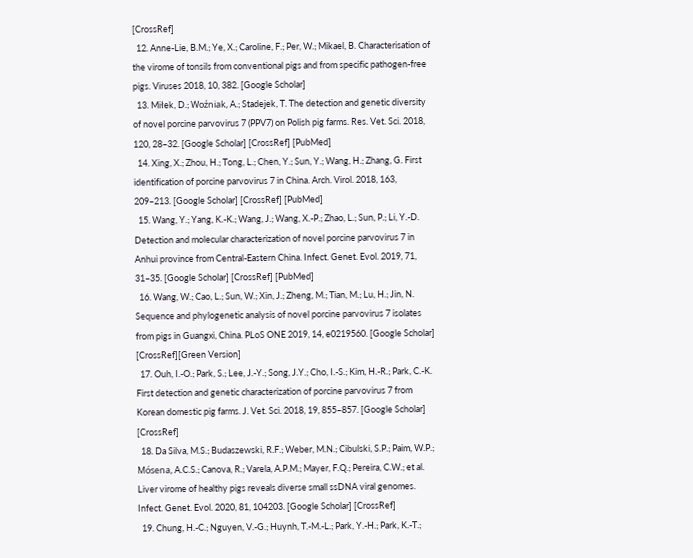[CrossRef]
  12. Anne-Lie, B.M.; Ye, X.; Caroline, F.; Per, W.; Mikael, B. Characterisation of the virome of tonsils from conventional pigs and from specific pathogen-free pigs. Viruses 2018, 10, 382. [Google Scholar]
  13. Miłek, D.; Woźniak, A.; Stadejek, T. The detection and genetic diversity of novel porcine parvovirus 7 (PPV7) on Polish pig farms. Res. Vet. Sci. 2018, 120, 28–32. [Google Scholar] [CrossRef] [PubMed]
  14. Xing, X.; Zhou, H.; Tong, L.; Chen, Y.; Sun, Y.; Wang, H.; Zhang, G. First identification of porcine parvovirus 7 in China. Arch. Virol. 2018, 163, 209–213. [Google Scholar] [CrossRef] [PubMed]
  15. Wang, Y.; Yang, K.-K.; Wang, J.; Wang, X.-P.; Zhao, L.; Sun, P.; Li, Y.-D. Detection and molecular characterization of novel porcine parvovirus 7 in Anhui province from Central-Eastern China. Infect. Genet. Evol. 2019, 71, 31–35. [Google Scholar] [CrossRef] [PubMed]
  16. Wang, W.; Cao, L.; Sun, W.; Xin, J.; Zheng, M.; Tian, M.; Lu, H.; Jin, N. Sequence and phylogenetic analysis of novel porcine parvovirus 7 isolates from pigs in Guangxi, China. PLoS ONE 2019, 14, e0219560. [Google Scholar] [CrossRef][Green Version]
  17. Ouh, I.-O.; Park, S.; Lee, J.-Y.; Song, J.Y.; Cho, I.-S.; Kim, H.-R.; Park, C.-K. First detection and genetic characterization of porcine parvovirus 7 from Korean domestic pig farms. J. Vet. Sci. 2018, 19, 855–857. [Google Scholar] [CrossRef]
  18. Da Silva, M.S.; Budaszewski, R.F.; Weber, M.N.; Cibulski, S.P.; Paim, W.P.; Mósena, A.C.S.; Canova, R.; Varela, A.P.M.; Mayer, F.Q.; Pereira, C.W.; et al. Liver virome of healthy pigs reveals diverse small ssDNA viral genomes. Infect. Genet. Evol. 2020, 81, 104203. [Google Scholar] [CrossRef]
  19. Chung, H.-C.; Nguyen, V.-G.; Huynh, T.-M.-L.; Park, Y.-H.; Park, K.-T.;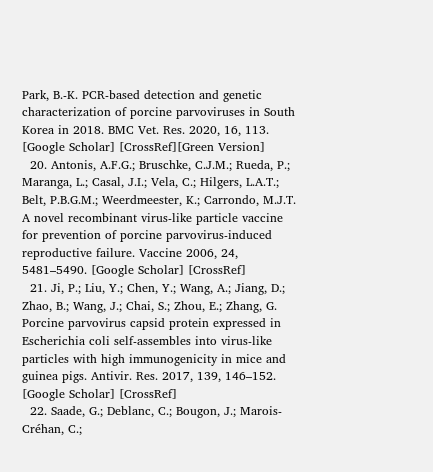Park, B.-K. PCR-based detection and genetic characterization of porcine parvoviruses in South Korea in 2018. BMC Vet. Res. 2020, 16, 113. [Google Scholar] [CrossRef][Green Version]
  20. Antonis, A.F.G.; Bruschke, C.J.M.; Rueda, P.; Maranga, L.; Casal, J.I.; Vela, C.; Hilgers, L.A.T.; Belt, P.B.G.M.; Weerdmeester, K.; Carrondo, M.J.T. A novel recombinant virus-like particle vaccine for prevention of porcine parvovirus-induced reproductive failure. Vaccine 2006, 24, 5481–5490. [Google Scholar] [CrossRef]
  21. Ji, P.; Liu, Y.; Chen, Y.; Wang, A.; Jiang, D.; Zhao, B.; Wang, J.; Chai, S.; Zhou, E.; Zhang, G. Porcine parvovirus capsid protein expressed in Escherichia coli self-assembles into virus-like particles with high immunogenicity in mice and guinea pigs. Antivir. Res. 2017, 139, 146–152. [Google Scholar] [CrossRef]
  22. Saade, G.; Deblanc, C.; Bougon, J.; Marois-Créhan, C.;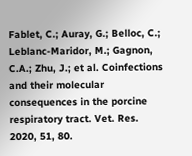Fablet, C.; Auray, G.; Belloc, C.; Leblanc-Maridor, M.; Gagnon, C.A.; Zhu, J.; et al. Coinfections and their molecular consequences in the porcine respiratory tract. Vet. Res. 2020, 51, 80.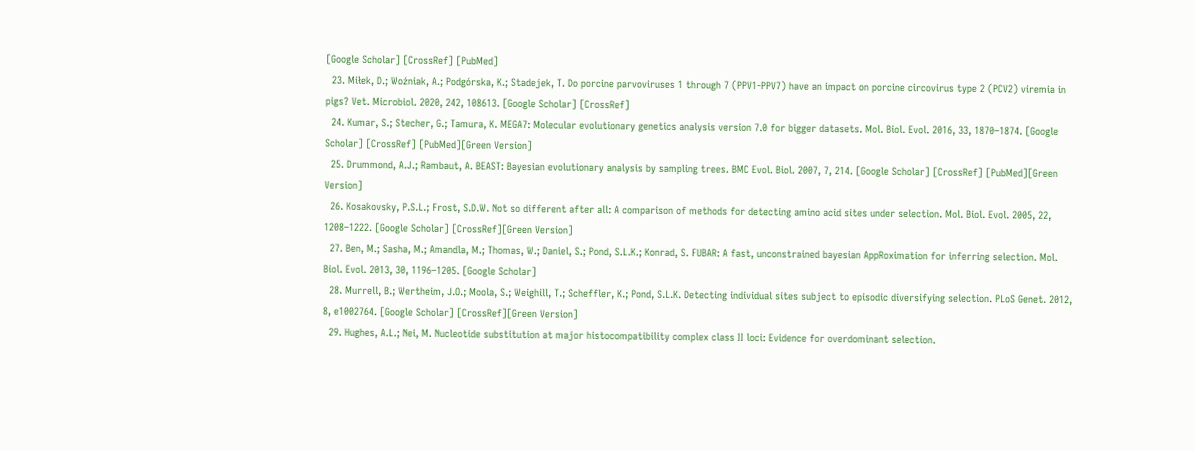[Google Scholar] [CrossRef] [PubMed]
  23. Miłek, D.; Woźniak, A.; Podgórska, K.; Stadejek, T. Do porcine parvoviruses 1 through 7 (PPV1-PPV7) have an impact on porcine circovirus type 2 (PCV2) viremia in pigs? Vet. Microbiol. 2020, 242, 108613. [Google Scholar] [CrossRef]
  24. Kumar, S.; Stecher, G.; Tamura, K. MEGA7: Molecular evolutionary genetics analysis version 7.0 for bigger datasets. Mol. Biol. Evol. 2016, 33, 1870–1874. [Google Scholar] [CrossRef] [PubMed][Green Version]
  25. Drummond, A.J.; Rambaut, A. BEAST: Bayesian evolutionary analysis by sampling trees. BMC Evol. Biol. 2007, 7, 214. [Google Scholar] [CrossRef] [PubMed][Green Version]
  26. Kosakovsky, P.S.L.; Frost, S.D.W. Not so different after all: A comparison of methods for detecting amino acid sites under selection. Mol. Biol. Evol. 2005, 22, 1208–1222. [Google Scholar] [CrossRef][Green Version]
  27. Ben, M.; Sasha, M.; Amandla, M.; Thomas, W.; Daniel, S.; Pond, S.L.K.; Konrad, S. FUBAR: A fast, unconstrained bayesian AppRoximation for inferring selection. Mol. Biol. Evol. 2013, 30, 1196–1205. [Google Scholar]
  28. Murrell, B.; Wertheim, J.O.; Moola, S.; Weighill, T.; Scheffler, K.; Pond, S.L.K. Detecting individual sites subject to episodic diversifying selection. PLoS Genet. 2012, 8, e1002764. [Google Scholar] [CrossRef][Green Version]
  29. Hughes, A.L.; Nei, M. Nucleotide substitution at major histocompatibility complex class II loci: Evidence for overdominant selection.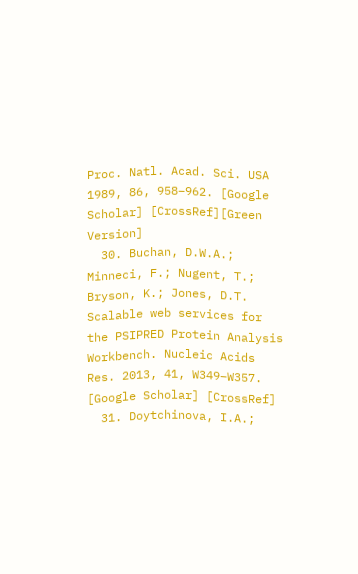Proc. Natl. Acad. Sci. USA 1989, 86, 958–962. [Google Scholar] [CrossRef][Green Version]
  30. Buchan, D.W.A.; Minneci, F.; Nugent, T.; Bryson, K.; Jones, D.T. Scalable web services for the PSIPRED Protein Analysis Workbench. Nucleic Acids Res. 2013, 41, W349–W357. [Google Scholar] [CrossRef]
  31. Doytchinova, I.A.;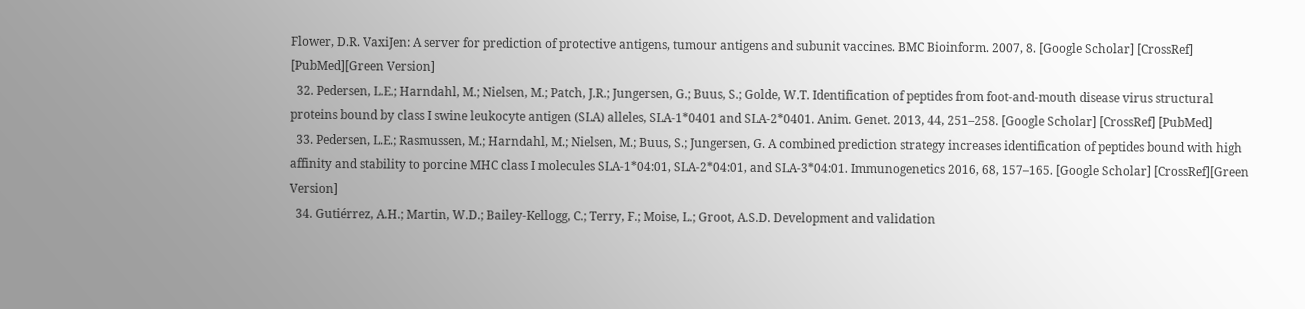Flower, D.R. VaxiJen: A server for prediction of protective antigens, tumour antigens and subunit vaccines. BMC Bioinform. 2007, 8. [Google Scholar] [CrossRef] [PubMed][Green Version]
  32. Pedersen, L.E.; Harndahl, M.; Nielsen, M.; Patch, J.R.; Jungersen, G.; Buus, S.; Golde, W.T. Identification of peptides from foot-and-mouth disease virus structural proteins bound by class I swine leukocyte antigen (SLA) alleles, SLA-1*0401 and SLA-2*0401. Anim. Genet. 2013, 44, 251–258. [Google Scholar] [CrossRef] [PubMed]
  33. Pedersen, L.E.; Rasmussen, M.; Harndahl, M.; Nielsen, M.; Buus, S.; Jungersen, G. A combined prediction strategy increases identification of peptides bound with high affinity and stability to porcine MHC class I molecules SLA-1*04:01, SLA-2*04:01, and SLA-3*04:01. Immunogenetics 2016, 68, 157–165. [Google Scholar] [CrossRef][Green Version]
  34. Gutiérrez, A.H.; Martin, W.D.; Bailey-Kellogg, C.; Terry, F.; Moise, L.; Groot, A.S.D. Development and validation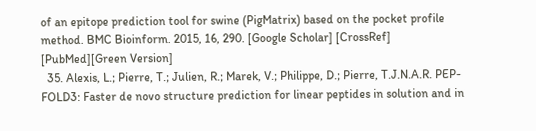of an epitope prediction tool for swine (PigMatrix) based on the pocket profile method. BMC Bioinform. 2015, 16, 290. [Google Scholar] [CrossRef] [PubMed][Green Version]
  35. Alexis, L.; Pierre, T.; Julien, R.; Marek, V.; Philippe, D.; Pierre, T.J.N.A.R. PEP-FOLD3: Faster de novo structure prediction for linear peptides in solution and in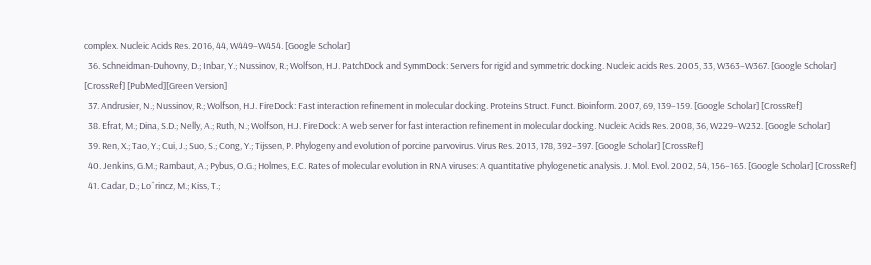complex. Nucleic Acids Res. 2016, 44, W449–W454. [Google Scholar]
  36. Schneidman-Duhovny, D.; Inbar, Y.; Nussinov, R.; Wolfson, H.J. PatchDock and SymmDock: Servers for rigid and symmetric docking. Nucleic acids Res. 2005, 33, W363–W367. [Google Scholar] [CrossRef] [PubMed][Green Version]
  37. Andrusier, N.; Nussinov, R.; Wolfson, H.J. FireDock: Fast interaction refinement in molecular docking. Proteins Struct. Funct. Bioinform. 2007, 69, 139–159. [Google Scholar] [CrossRef]
  38. Efrat, M.; Dina, S.D.; Nelly, A.; Ruth, N.; Wolfson, H.J. FireDock: A web server for fast interaction refinement in molecular docking. Nucleic Acids Res. 2008, 36, W229–W232. [Google Scholar]
  39. Ren, X.; Tao, Y.; Cui, J.; Suo, S.; Cong, Y.; Tijssen, P. Phylogeny and evolution of porcine parvovirus. Virus Res. 2013, 178, 392–397. [Google Scholar] [CrossRef]
  40. Jenkins, G.M.; Rambaut, A.; Pybus, O.G.; Holmes, E.C. Rates of molecular evolution in RNA viruses: A quantitative phylogenetic analysis. J. Mol. Evol. 2002, 54, 156–165. [Google Scholar] [CrossRef]
  41. Cadar, D.; Lo˝rincz, M.; Kiss, T.;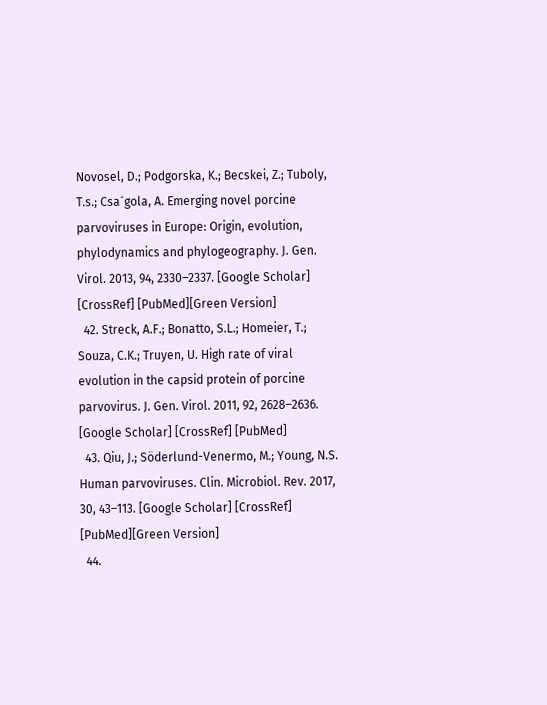Novosel, D.; Podgorska, K.; Becskei, Z.; Tuboly, T.s.; Csa´gola, A. Emerging novel porcine parvoviruses in Europe: Origin, evolution, phylodynamics and phylogeography. J. Gen. Virol. 2013, 94, 2330–2337. [Google Scholar] [CrossRef] [PubMed][Green Version]
  42. Streck, A.F.; Bonatto, S.L.; Homeier, T.; Souza, C.K.; Truyen, U. High rate of viral evolution in the capsid protein of porcine parvovirus. J. Gen. Virol. 2011, 92, 2628–2636. [Google Scholar] [CrossRef] [PubMed]
  43. Qiu, J.; Söderlund-Venermo, M.; Young, N.S. Human parvoviruses. Clin. Microbiol. Rev. 2017, 30, 43–113. [Google Scholar] [CrossRef] [PubMed][Green Version]
  44.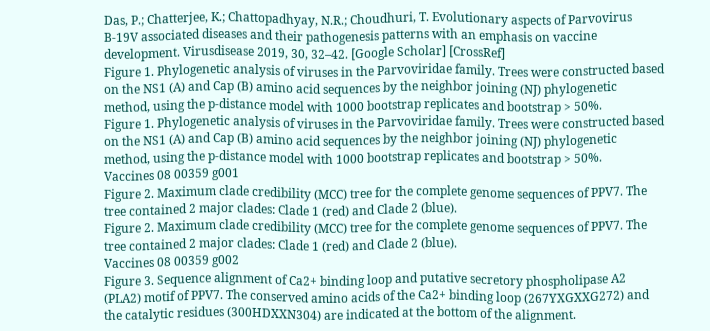Das, P.; Chatterjee, K.; Chattopadhyay, N.R.; Choudhuri, T. Evolutionary aspects of Parvovirus B-19V associated diseases and their pathogenesis patterns with an emphasis on vaccine development. Virusdisease 2019, 30, 32–42. [Google Scholar] [CrossRef]
Figure 1. Phylogenetic analysis of viruses in the Parvoviridae family. Trees were constructed based on the NS1 (A) and Cap (B) amino acid sequences by the neighbor joining (NJ) phylogenetic method, using the p-distance model with 1000 bootstrap replicates and bootstrap > 50%.
Figure 1. Phylogenetic analysis of viruses in the Parvoviridae family. Trees were constructed based on the NS1 (A) and Cap (B) amino acid sequences by the neighbor joining (NJ) phylogenetic method, using the p-distance model with 1000 bootstrap replicates and bootstrap > 50%.
Vaccines 08 00359 g001
Figure 2. Maximum clade credibility (MCC) tree for the complete genome sequences of PPV7. The tree contained 2 major clades: Clade 1 (red) and Clade 2 (blue).
Figure 2. Maximum clade credibility (MCC) tree for the complete genome sequences of PPV7. The tree contained 2 major clades: Clade 1 (red) and Clade 2 (blue).
Vaccines 08 00359 g002
Figure 3. Sequence alignment of Ca2+ binding loop and putative secretory phospholipase A2 (PLA2) motif of PPV7. The conserved amino acids of the Ca2+ binding loop (267YXGXXG272) and the catalytic residues (300HDXXN304) are indicated at the bottom of the alignment.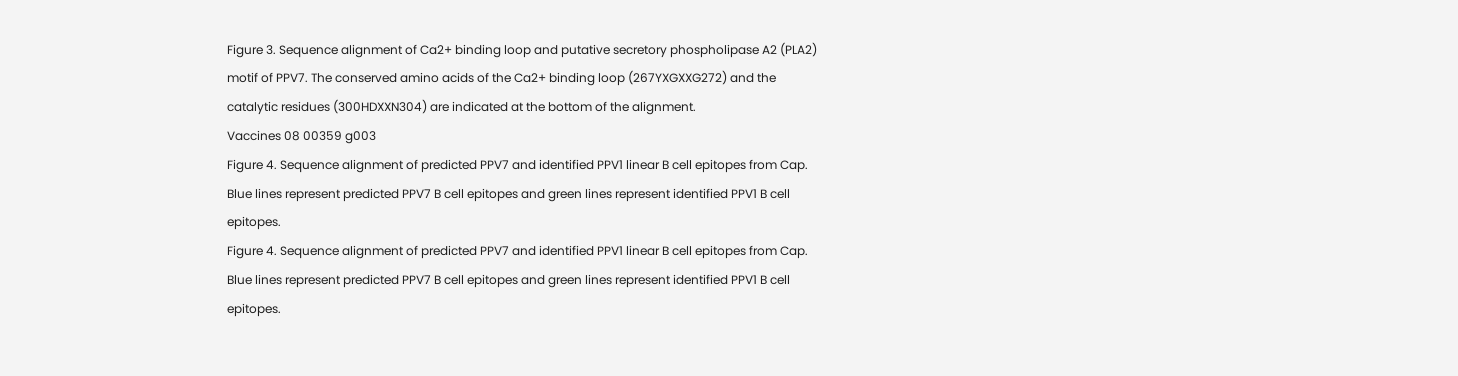Figure 3. Sequence alignment of Ca2+ binding loop and putative secretory phospholipase A2 (PLA2) motif of PPV7. The conserved amino acids of the Ca2+ binding loop (267YXGXXG272) and the catalytic residues (300HDXXN304) are indicated at the bottom of the alignment.
Vaccines 08 00359 g003
Figure 4. Sequence alignment of predicted PPV7 and identified PPV1 linear B cell epitopes from Cap. Blue lines represent predicted PPV7 B cell epitopes and green lines represent identified PPV1 B cell epitopes.
Figure 4. Sequence alignment of predicted PPV7 and identified PPV1 linear B cell epitopes from Cap. Blue lines represent predicted PPV7 B cell epitopes and green lines represent identified PPV1 B cell epitopes.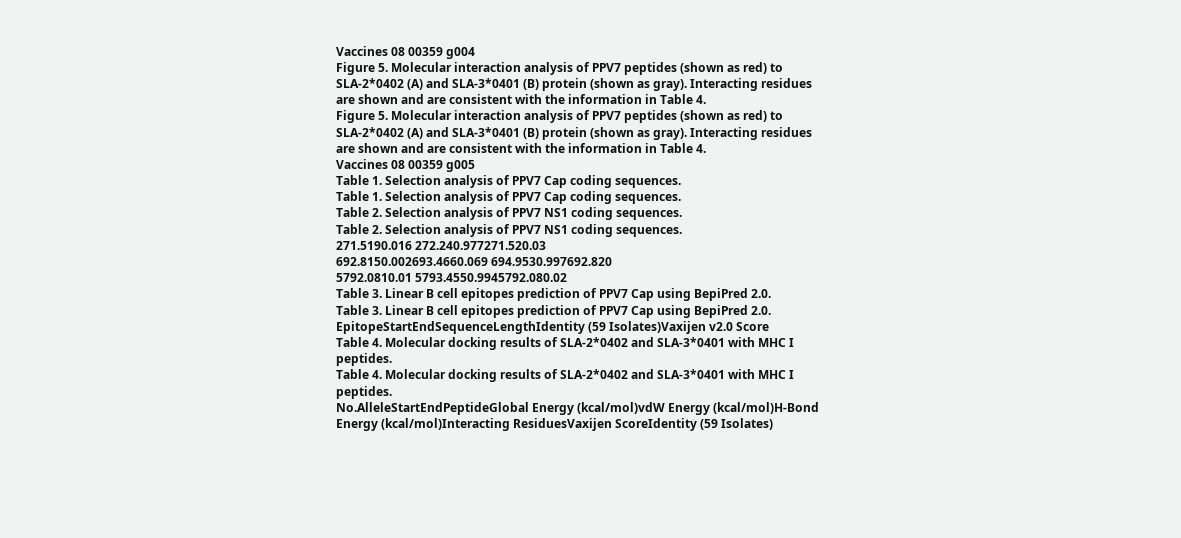Vaccines 08 00359 g004
Figure 5. Molecular interaction analysis of PPV7 peptides (shown as red) to SLA-2*0402 (A) and SLA-3*0401 (B) protein (shown as gray). Interacting residues are shown and are consistent with the information in Table 4.
Figure 5. Molecular interaction analysis of PPV7 peptides (shown as red) to SLA-2*0402 (A) and SLA-3*0401 (B) protein (shown as gray). Interacting residues are shown and are consistent with the information in Table 4.
Vaccines 08 00359 g005
Table 1. Selection analysis of PPV7 Cap coding sequences.
Table 1. Selection analysis of PPV7 Cap coding sequences.
Table 2. Selection analysis of PPV7 NS1 coding sequences.
Table 2. Selection analysis of PPV7 NS1 coding sequences.
271.5190.016 272.240.977271.520.03
692.8150.002693.4660.069 694.9530.997692.820
5792.0810.01 5793.4550.9945792.080.02
Table 3. Linear B cell epitopes prediction of PPV7 Cap using BepiPred 2.0.
Table 3. Linear B cell epitopes prediction of PPV7 Cap using BepiPred 2.0.
EpitopeStartEndSequenceLengthIdentity (59 Isolates)Vaxijen v2.0 Score
Table 4. Molecular docking results of SLA-2*0402 and SLA-3*0401 with MHC I peptides.
Table 4. Molecular docking results of SLA-2*0402 and SLA-3*0401 with MHC I peptides.
No.AlleleStartEndPeptideGlobal Energy (kcal/mol)vdW Energy (kcal/mol)H-Bond Energy (kcal/mol)Interacting ResiduesVaxijen ScoreIdentity (59 Isolates)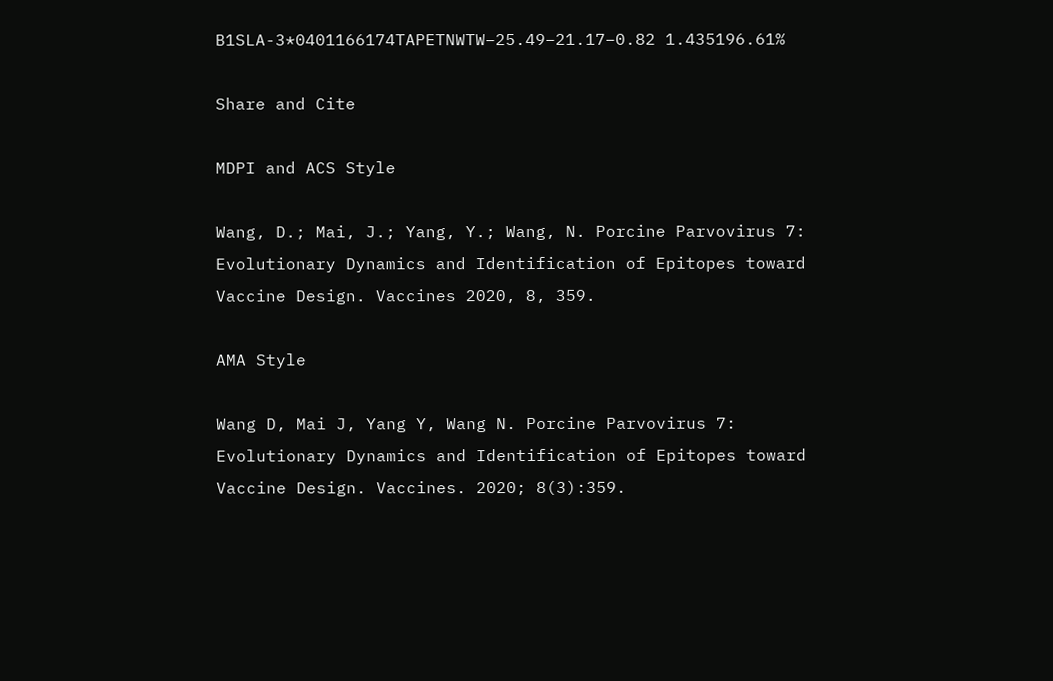B1SLA-3*0401166174TAPETNWTW−25.49−21.17−0.82 1.435196.61%

Share and Cite

MDPI and ACS Style

Wang, D.; Mai, J.; Yang, Y.; Wang, N. Porcine Parvovirus 7: Evolutionary Dynamics and Identification of Epitopes toward Vaccine Design. Vaccines 2020, 8, 359.

AMA Style

Wang D, Mai J, Yang Y, Wang N. Porcine Parvovirus 7: Evolutionary Dynamics and Identification of Epitopes toward Vaccine Design. Vaccines. 2020; 8(3):359.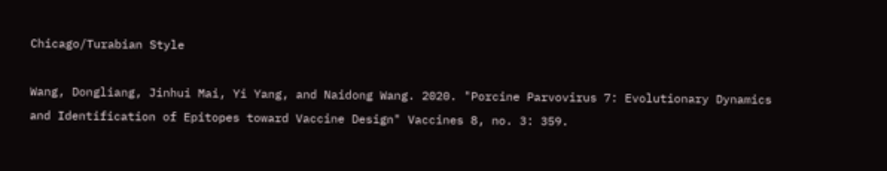Chicago/Turabian Style

Wang, Dongliang, Jinhui Mai, Yi Yang, and Naidong Wang. 2020. "Porcine Parvovirus 7: Evolutionary Dynamics and Identification of Epitopes toward Vaccine Design" Vaccines 8, no. 3: 359.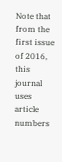Note that from the first issue of 2016, this journal uses article numbers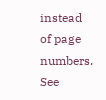instead of page numbers. See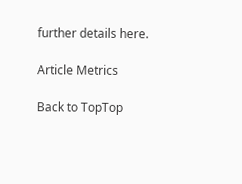further details here.

Article Metrics

Back to TopTop